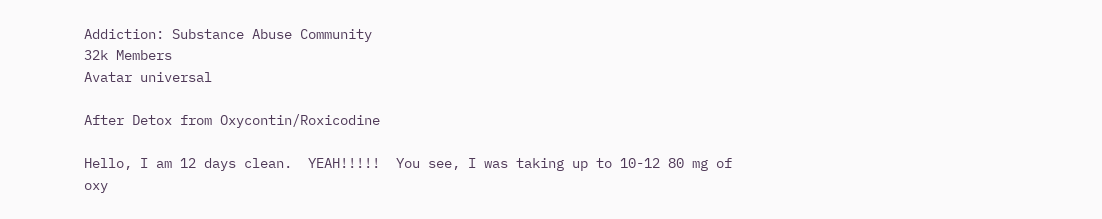Addiction: Substance Abuse Community
32k Members
Avatar universal

After Detox from Oxycontin/Roxicodine

Hello, I am 12 days clean.  YEAH!!!!!  You see, I was taking up to 10-12 80 mg of oxy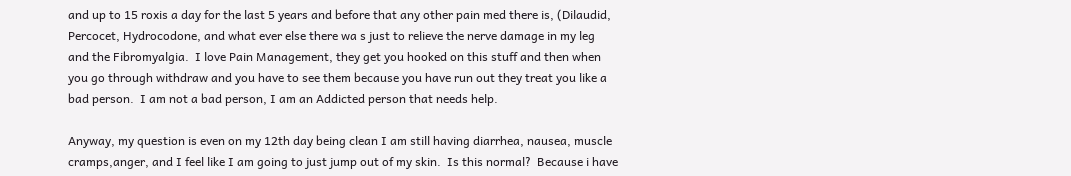and up to 15 roxis a day for the last 5 years and before that any other pain med there is, (Dilaudid, Percocet, Hydrocodone, and what ever else there wa s just to relieve the nerve damage in my leg and the Fibromyalgia.  I love Pain Management, they get you hooked on this stuff and then when you go through withdraw and you have to see them because you have run out they treat you like a bad person.  I am not a bad person, I am an Addicted person that needs help.

Anyway, my question is even on my 12th day being clean I am still having diarrhea, nausea, muscle cramps,anger, and I feel like I am going to just jump out of my skin.  Is this normal?  Because i have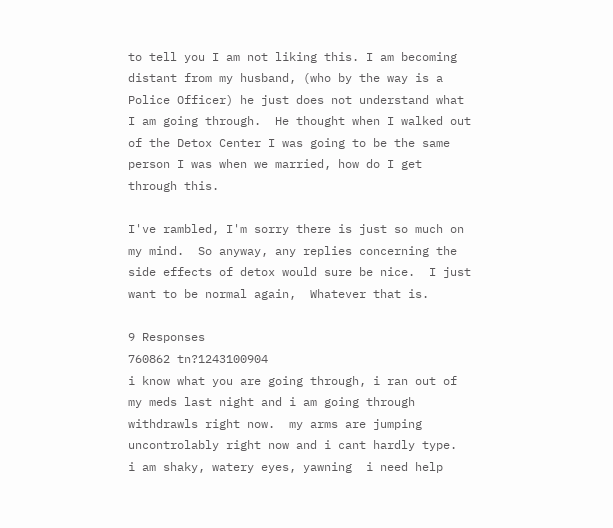to tell you I am not liking this. I am becoming distant from my husband, (who by the way is a Police Officer) he just does not understand what I am going through.  He thought when I walked out of the Detox Center I was going to be the same person I was when we married, how do I get through this.

I've rambled, I'm sorry there is just so much on my mind.  So anyway, any replies concerning the side effects of detox would sure be nice.  I just want to be normal again,  Whatever that is.

9 Responses
760862 tn?1243100904
i know what you are going through, i ran out of my meds last night and i am going through withdrawls right now.  my arms are jumping uncontrolably right now and i cant hardly type.  i am shaky, watery eyes, yawning  i need help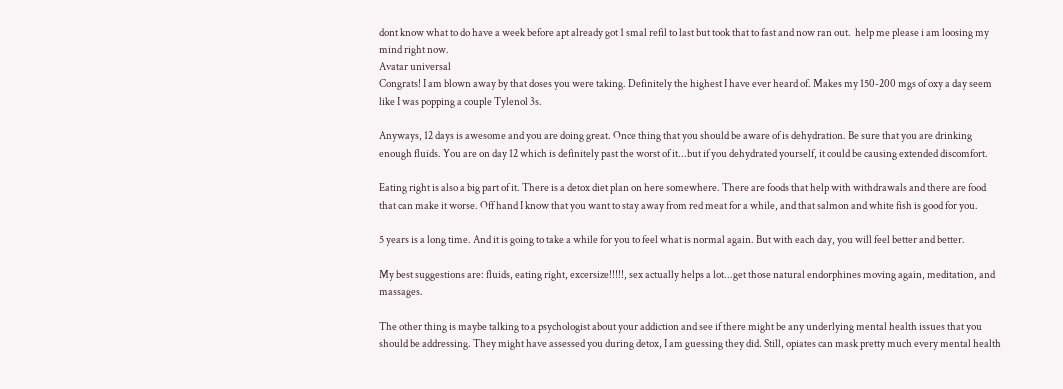dont know what to do have a week before apt already got 1 smal refil to last but took that to fast and now ran out.  help me please i am loosing my mind right now.
Avatar universal
Congrats! I am blown away by that doses you were taking. Definitely the highest I have ever heard of. Makes my 150-200 mgs of oxy a day seem like I was popping a couple Tylenol 3s.

Anyways, 12 days is awesome and you are doing great. Once thing that you should be aware of is dehydration. Be sure that you are drinking enough fluids. You are on day 12 which is definitely past the worst of it...but if you dehydrated yourself, it could be causing extended discomfort.

Eating right is also a big part of it. There is a detox diet plan on here somewhere. There are foods that help with withdrawals and there are food that can make it worse. Off hand I know that you want to stay away from red meat for a while, and that salmon and white fish is good for you.

5 years is a long time. And it is going to take a while for you to feel what is normal again. But with each day, you will feel better and better.

My best suggestions are: fluids, eating right, excersize!!!!!, sex actually helps a lot...get those natural endorphines moving again, meditation, and massages.

The other thing is maybe talking to a psychologist about your addiction and see if there might be any underlying mental health issues that you should be addressing. They might have assessed you during detox, I am guessing they did. Still, opiates can mask pretty much every mental health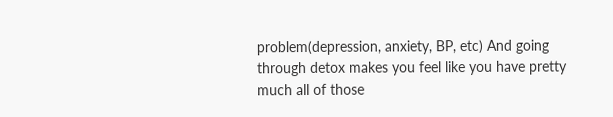problem(depression, anxiety, BP, etc) And going through detox makes you feel like you have pretty much all of those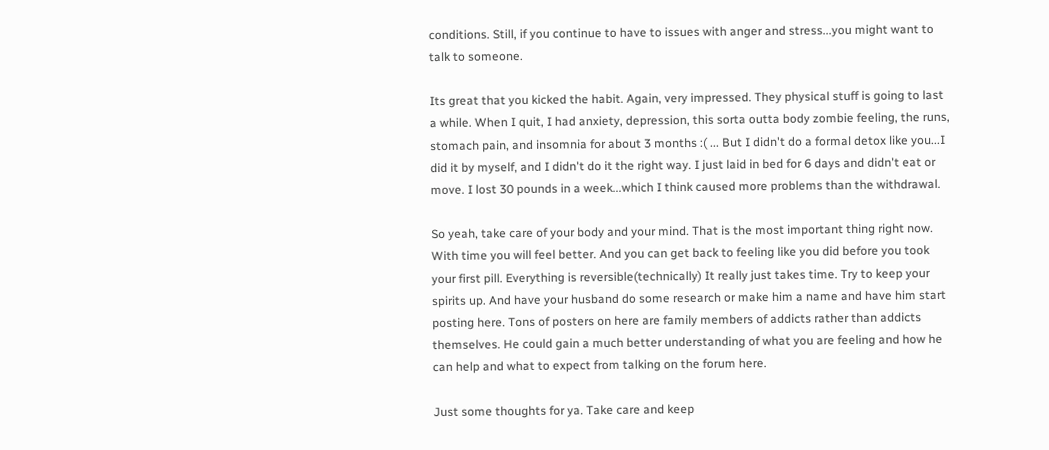conditions. Still, if you continue to have to issues with anger and stress...you might want to talk to someone.

Its great that you kicked the habit. Again, very impressed. They physical stuff is going to last a while. When I quit, I had anxiety, depression, this sorta outta body zombie feeling, the runs, stomach pain, and insomnia for about 3 months :( ... But I didn't do a formal detox like you...I did it by myself, and I didn't do it the right way. I just laid in bed for 6 days and didn't eat or move. I lost 30 pounds in a week...which I think caused more problems than the withdrawal.

So yeah, take care of your body and your mind. That is the most important thing right now. With time you will feel better. And you can get back to feeling like you did before you took your first pill. Everything is reversible(technically) It really just takes time. Try to keep your spirits up. And have your husband do some research or make him a name and have him start posting here. Tons of posters on here are family members of addicts rather than addicts themselves. He could gain a much better understanding of what you are feeling and how he can help and what to expect from talking on the forum here.

Just some thoughts for ya. Take care and keep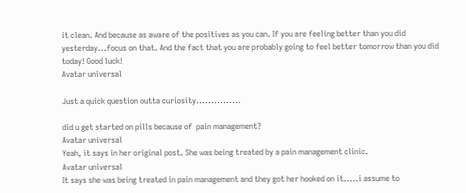it clean. And because as aware of the positives as you can. If you are feeling better than you did yesterday...focus on that. And the fact that you are probably going to feel better tomorrow than you did today! Good luck!
Avatar universal

Just a quick question outta curiosity...............

did u get started on pills because of  pain management?
Avatar universal
Yeah, it says in her original post. She was being treated by a pain management clinic.
Avatar universal
It says she was being treated in pain management and they got her hooked on it.....i assume to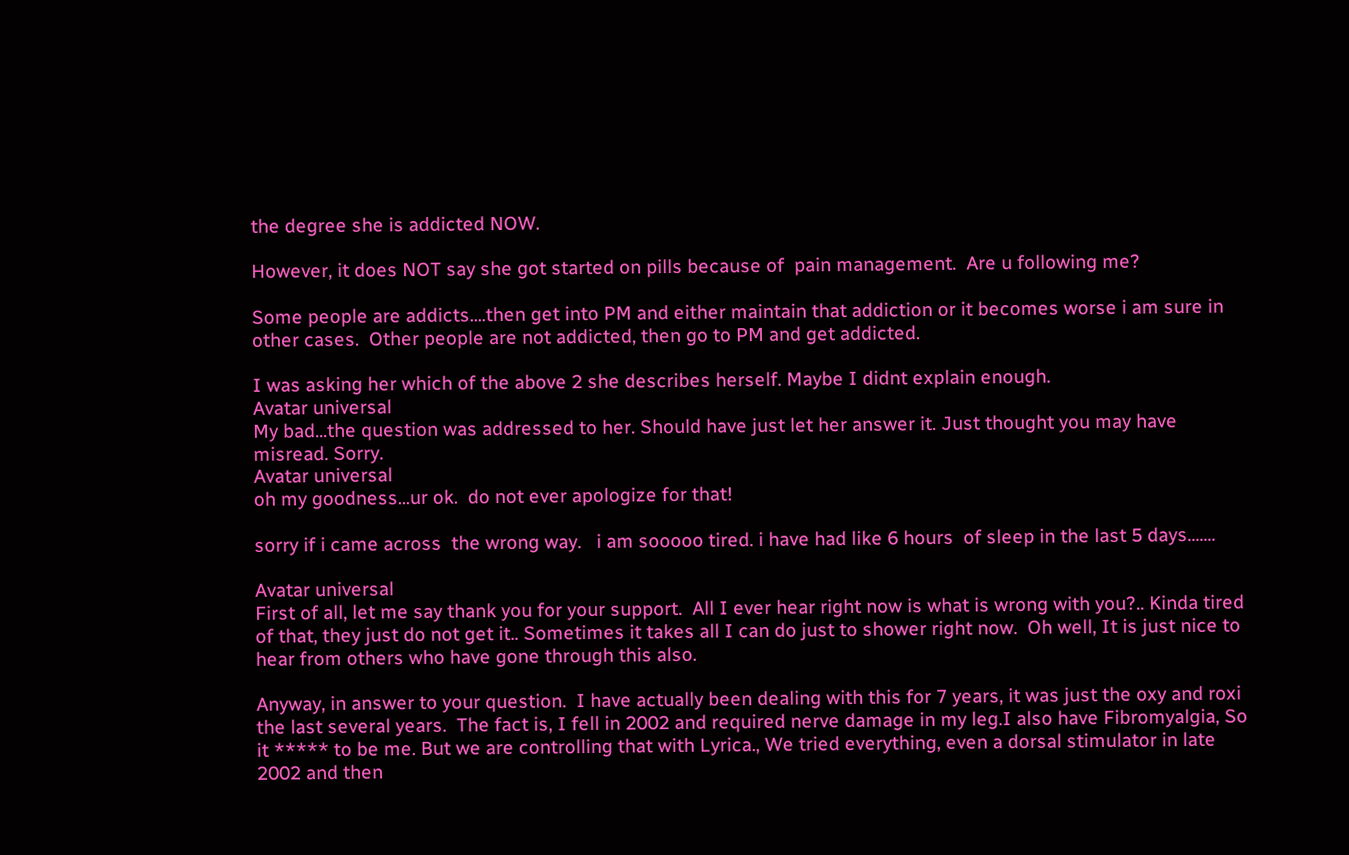the degree she is addicted NOW.

However, it does NOT say she got started on pills because of  pain management.  Are u following me?

Some people are addicts....then get into PM and either maintain that addiction or it becomes worse i am sure in other cases.  Other people are not addicted, then go to PM and get addicted.

I was asking her which of the above 2 she describes herself. Maybe I didnt explain enough.
Avatar universal
My bad...the question was addressed to her. Should have just let her answer it. Just thought you may have misread. Sorry.
Avatar universal
oh my goodness...ur ok.  do not ever apologize for that!

sorry if i came across  the wrong way.   i am sooooo tired. i have had like 6 hours  of sleep in the last 5 days.......

Avatar universal
First of all, let me say thank you for your support.  All I ever hear right now is what is wrong with you?.. Kinda tired of that, they just do not get it.. Sometimes it takes all I can do just to shower right now.  Oh well, It is just nice to hear from others who have gone through this also.

Anyway, in answer to your question.  I have actually been dealing with this for 7 years, it was just the oxy and roxi the last several years.  The fact is, I fell in 2002 and required nerve damage in my leg.I also have Fibromyalgia, So it ***** to be me. But we are controlling that with Lyrica., We tried everything, even a dorsal stimulator in late 2002 and then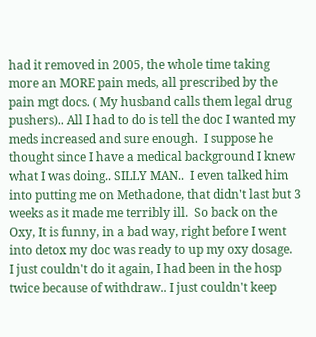had it removed in 2005, the whole time taking more an MORE pain meds, all prescribed by the pain mgt docs. ( My husband calls them legal drug pushers).. All I had to do is tell the doc I wanted my meds increased and sure enough.  I suppose he thought since I have a medical background I knew what I was doing.. SILLY MAN..  I even talked him into putting me on Methadone, that didn't last but 3 weeks as it made me terribly ill.  So back on the Oxy, It is funny, in a bad way, right before I went into detox my doc was ready to up my oxy dosage.  I just couldn't do it again, I had been in the hosp twice because of withdraw.. I just couldn't keep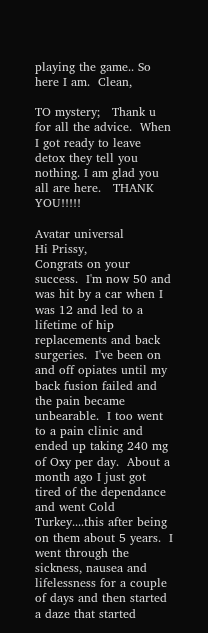playing the game.. So here I am.  Clean,

TO mystery;   Thank u for all the advice.  When I got ready to leave detox they tell you nothing. I am glad you all are here.   THANK YOU!!!!!

Avatar universal
Hi Prissy,
Congrats on your success.  I'm now 50 and was hit by a car when I was 12 and led to a lifetime of hip replacements and back surgeries.  I've been on and off opiates until my back fusion failed and the pain became unbearable.  I too went to a pain clinic and ended up taking 240 mg of Oxy per day.  About a month ago I just got tired of the dependance and went Cold Turkey....this after being on them about 5 years.  I went through the sickness, nausea and lifelessness for a couple of days and then started a daze that started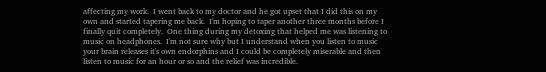affecting my work.  I went back to my doctor and he got upset that I did this on my own and started tapering me back.  I'm hoping to taper another three months before I finally quit completely.  One thing during my detoxing that helped me was listening to music on headphones.  I'm not sure why but I understand when you listen to music your brain releases it's own endorphins and I could be completely miserable and then listen to music for an hour or so and the relief was incredible.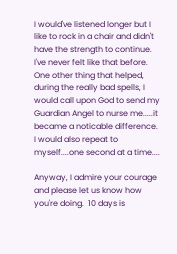I would've listened longer but I like to rock in a chair and didn't have the strength to continue.  I've never felt like that before.  One other thing that helped, during the really bad spells, I would call upon God to send my Guardian Angel to nurse me.....it became a noticable difference.  I would also repeat to myself....one second at a time....

Anyway, I admire your courage and please let us know how you're doing.  10 days is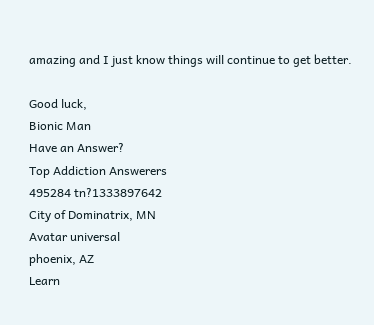amazing and I just know things will continue to get better.

Good luck,
Bionic Man
Have an Answer?
Top Addiction Answerers
495284 tn?1333897642
City of Dominatrix, MN
Avatar universal
phoenix, AZ
Learn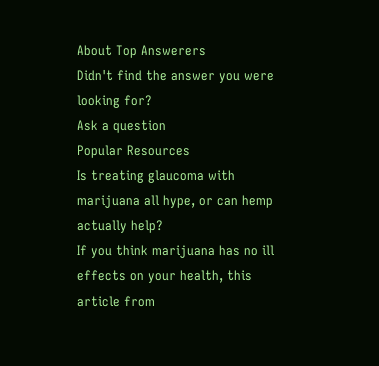About Top Answerers
Didn't find the answer you were looking for?
Ask a question
Popular Resources
Is treating glaucoma with marijuana all hype, or can hemp actually help?
If you think marijuana has no ill effects on your health, this article from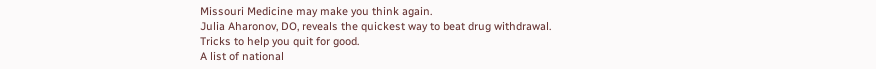Missouri Medicine may make you think again.
Julia Aharonov, DO, reveals the quickest way to beat drug withdrawal.
Tricks to help you quit for good.
A list of national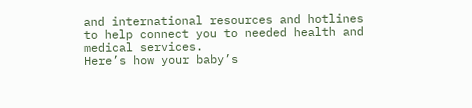and international resources and hotlines to help connect you to needed health and medical services.
Here’s how your baby’s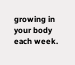growing in your body each week.